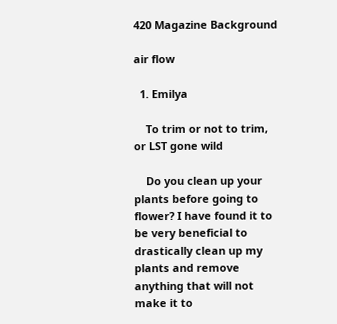420 Magazine Background

air flow

  1. Emilya

    To trim or not to trim, or LST gone wild

    Do you clean up your plants before going to flower? I have found it to be very beneficial to drastically clean up my plants and remove anything that will not make it to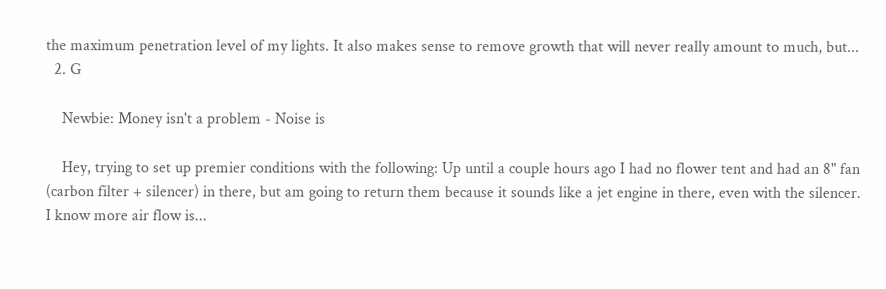the maximum penetration level of my lights. It also makes sense to remove growth that will never really amount to much, but...
  2. G

    Newbie: Money isn't a problem - Noise is

    Hey, trying to set up premier conditions with the following: Up until a couple hours ago I had no flower tent and had an 8" fan (carbon filter + silencer) in there, but am going to return them because it sounds like a jet engine in there, even with the silencer. I know more air flow is...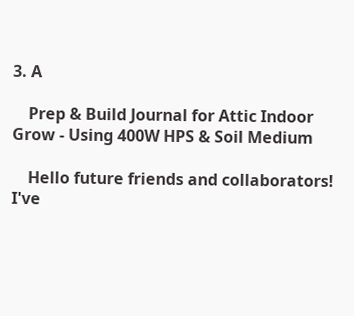3. A

    Prep & Build Journal for Attic Indoor Grow - Using 400W HPS & Soil Medium

    Hello future friends and collaborators! I've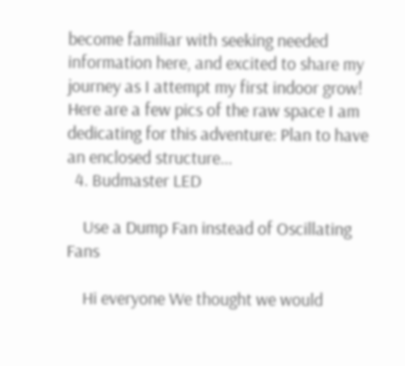become familiar with seeking needed information here, and excited to share my journey as I attempt my first indoor grow! Here are a few pics of the raw space I am dedicating for this adventure: Plan to have an enclosed structure...
  4. Budmaster LED

    Use a Dump Fan instead of Oscillating Fans

    Hi everyone We thought we would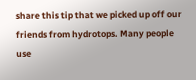share this tip that we picked up off our friends from hydrotops. Many people use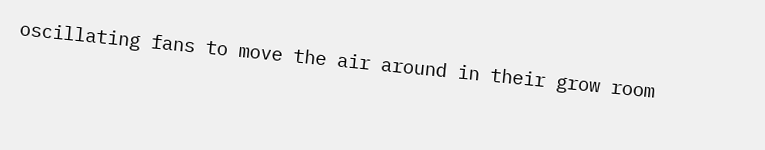oscillating fans to move the air around in their grow room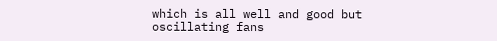which is all well and good but oscillating fans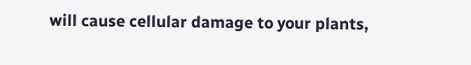will cause cellular damage to your plants,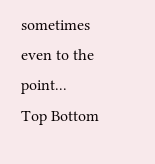sometimes even to the point...
Top Bottom